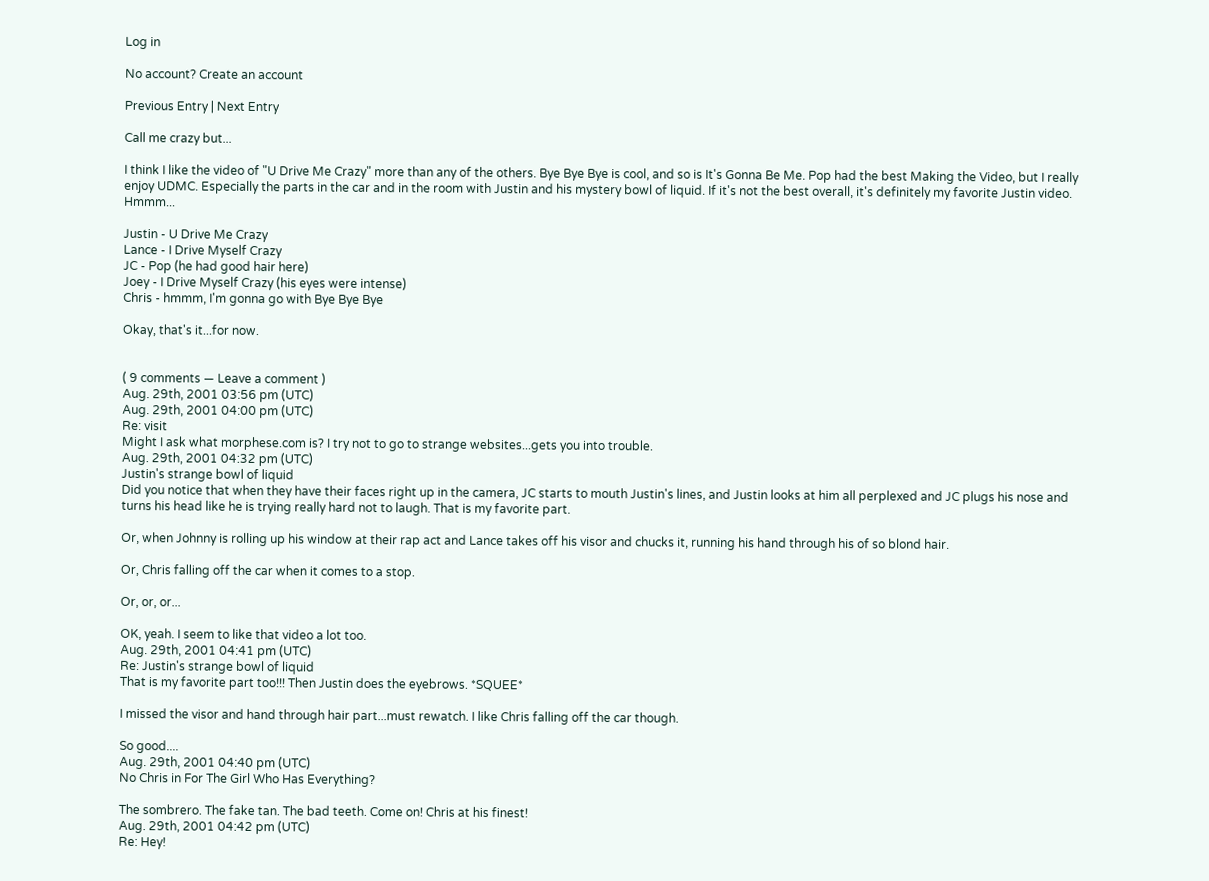Log in

No account? Create an account

Previous Entry | Next Entry

Call me crazy but...

I think I like the video of "U Drive Me Crazy" more than any of the others. Bye Bye Bye is cool, and so is It's Gonna Be Me. Pop had the best Making the Video, but I really enjoy UDMC. Especially the parts in the car and in the room with Justin and his mystery bowl of liquid. If it's not the best overall, it's definitely my favorite Justin video. Hmmm...

Justin - U Drive Me Crazy
Lance - I Drive Myself Crazy
JC - Pop (he had good hair here)
Joey - I Drive Myself Crazy (his eyes were intense)
Chris - hmmm, I'm gonna go with Bye Bye Bye

Okay, that's it...for now.


( 9 comments — Leave a comment )
Aug. 29th, 2001 03:56 pm (UTC)
Aug. 29th, 2001 04:00 pm (UTC)
Re: visit
Might I ask what morphese.com is? I try not to go to strange websites...gets you into trouble.
Aug. 29th, 2001 04:32 pm (UTC)
Justin's strange bowl of liquid
Did you notice that when they have their faces right up in the camera, JC starts to mouth Justin's lines, and Justin looks at him all perplexed and JC plugs his nose and turns his head like he is trying really hard not to laugh. That is my favorite part.

Or, when Johnny is rolling up his window at their rap act and Lance takes off his visor and chucks it, running his hand through his of so blond hair.

Or, Chris falling off the car when it comes to a stop.

Or, or, or...

OK, yeah. I seem to like that video a lot too.
Aug. 29th, 2001 04:41 pm (UTC)
Re: Justin's strange bowl of liquid
That is my favorite part too!!! Then Justin does the eyebrows. *SQUEE*

I missed the visor and hand through hair part...must rewatch. I like Chris falling off the car though.

So good....
Aug. 29th, 2001 04:40 pm (UTC)
No Chris in For The Girl Who Has Everything?

The sombrero. The fake tan. The bad teeth. Come on! Chris at his finest!
Aug. 29th, 2001 04:42 pm (UTC)
Re: Hey!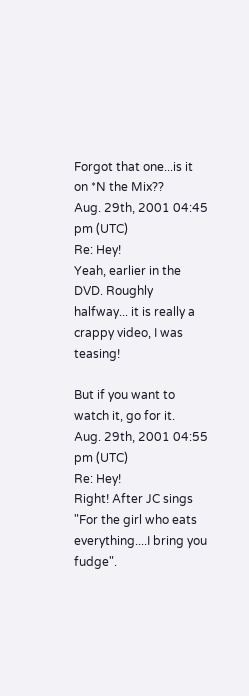Forgot that one...is it on *N the Mix??
Aug. 29th, 2001 04:45 pm (UTC)
Re: Hey!
Yeah, earlier in the DVD. Roughly halfway... it is really a crappy video, I was teasing!

But if you want to watch it, go for it.
Aug. 29th, 2001 04:55 pm (UTC)
Re: Hey!
Right! After JC sings "For the girl who eats everything....I bring you fudge".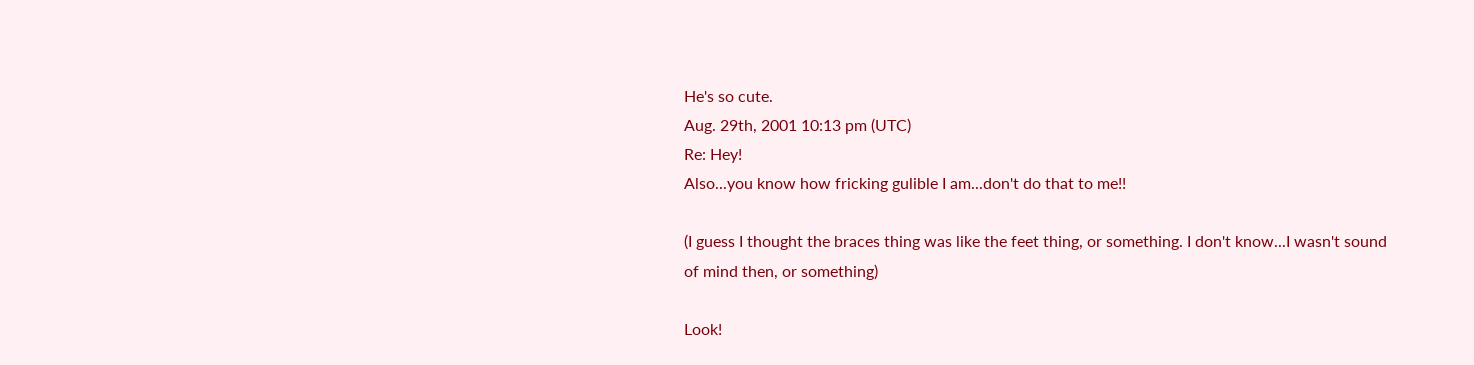He's so cute.
Aug. 29th, 2001 10:13 pm (UTC)
Re: Hey!
Also...you know how fricking gulible I am...don't do that to me!!

(I guess I thought the braces thing was like the feet thing, or something. I don't know...I wasn't sound of mind then, or something)

Look!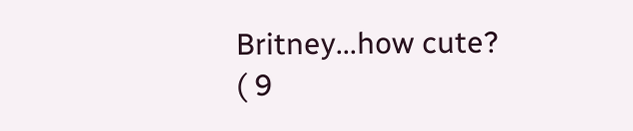Britney...how cute?
( 9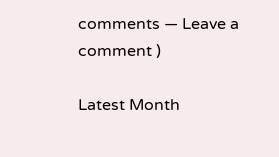comments — Leave a comment )

Latest Month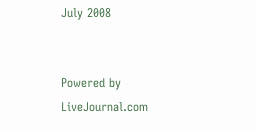July 2008


Powered by LiveJournal.com